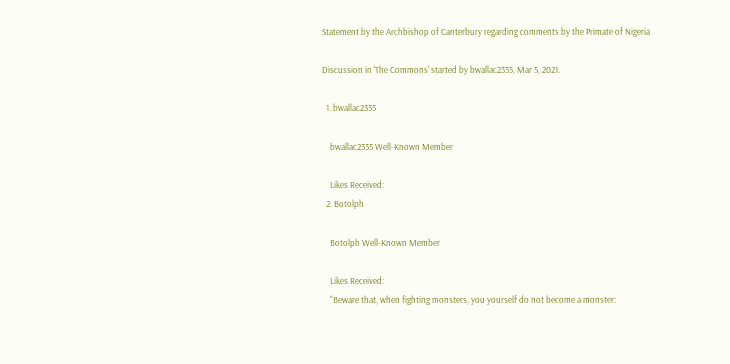Statement by the Archbishop of Canterbury regarding comments by the Primate of Nigeria

Discussion in 'The Commons' started by bwallac2335, Mar 5, 2021.

  1. bwallac2335

    bwallac2335 Well-Known Member

    Likes Received:
  2. Botolph

    Botolph Well-Known Member

    Likes Received:
    "Beware that, when fighting monsters, you yourself do not become a monster: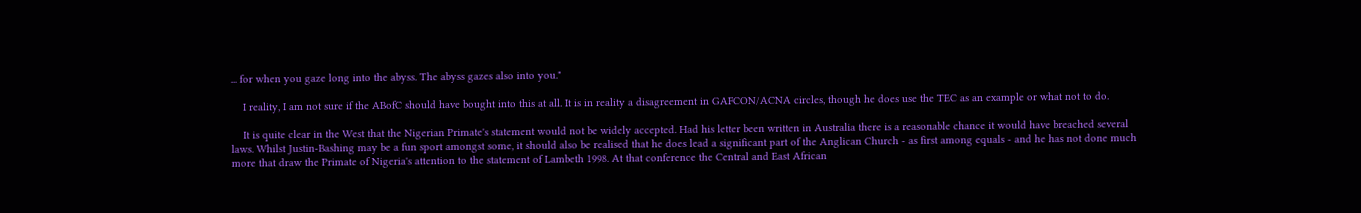... for when you gaze long into the abyss. The abyss gazes also into you."

    I reality, I am not sure if the ABofC should have bought into this at all. It is in reality a disagreement in GAFCON/ACNA circles, though he does use the TEC as an example or what not to do.

    It is quite clear in the West that the Nigerian Primate's statement would not be widely accepted. Had his letter been written in Australia there is a reasonable chance it would have breached several laws. Whilst Justin-Bashing may be a fun sport amongst some, it should also be realised that he does lead a significant part of the Anglican Church - as first among equals - and he has not done much more that draw the Primate of Nigeria's attention to the statement of Lambeth 1998. At that conference the Central and East African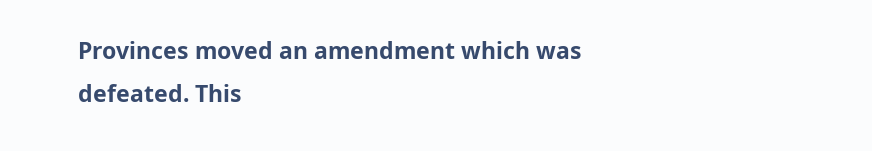Provinces moved an amendment which was defeated. This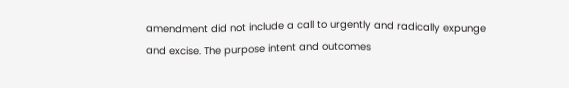amendment did not include a call to urgently and radically expunge and excise. The purpose intent and outcomes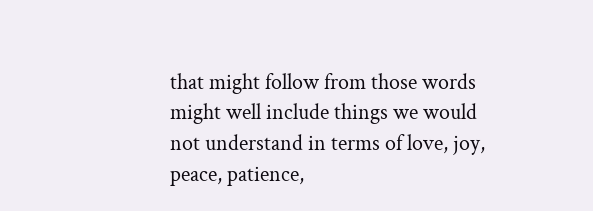that might follow from those words might well include things we would not understand in terms of love, joy, peace, patience,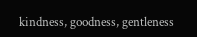kindness, goodness, gentleness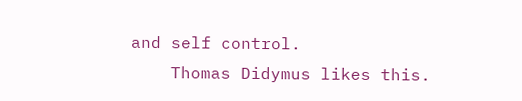and self control.
    Thomas Didymus likes this.